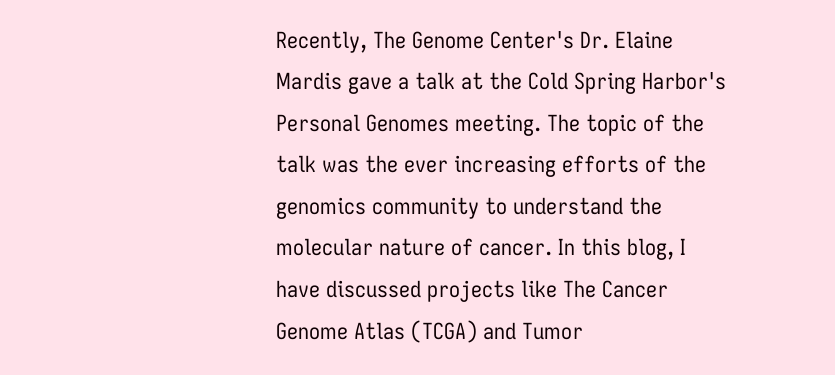Recently, The Genome Center's Dr. Elaine Mardis gave a talk at the Cold Spring Harbor's Personal Genomes meeting. The topic of the talk was the ever increasing efforts of the genomics community to understand the molecular nature of cancer. In this blog, I have discussed projects like The Cancer Genome Atlas (TCGA) and Tumor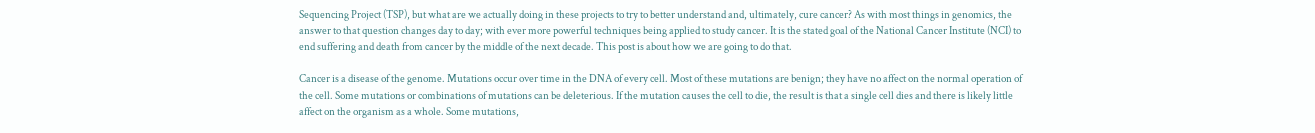Sequencing Project (TSP), but what are we actually doing in these projects to try to better understand and, ultimately, cure cancer? As with most things in genomics, the answer to that question changes day to day; with ever more powerful techniques being applied to study cancer. It is the stated goal of the National Cancer Institute (NCI) to end suffering and death from cancer by the middle of the next decade. This post is about how we are going to do that.

Cancer is a disease of the genome. Mutations occur over time in the DNA of every cell. Most of these mutations are benign; they have no affect on the normal operation of the cell. Some mutations or combinations of mutations can be deleterious. If the mutation causes the cell to die, the result is that a single cell dies and there is likely little affect on the organism as a whole. Some mutations,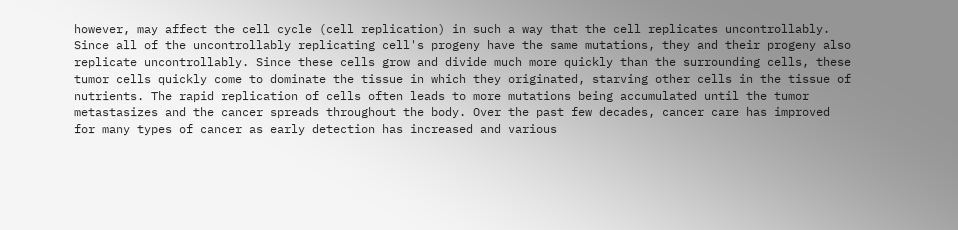however, may affect the cell cycle (cell replication) in such a way that the cell replicates uncontrollably. Since all of the uncontrollably replicating cell's progeny have the same mutations, they and their progeny also replicate uncontrollably. Since these cells grow and divide much more quickly than the surrounding cells, these tumor cells quickly come to dominate the tissue in which they originated, starving other cells in the tissue of nutrients. The rapid replication of cells often leads to more mutations being accumulated until the tumor metastasizes and the cancer spreads throughout the body. Over the past few decades, cancer care has improved for many types of cancer as early detection has increased and various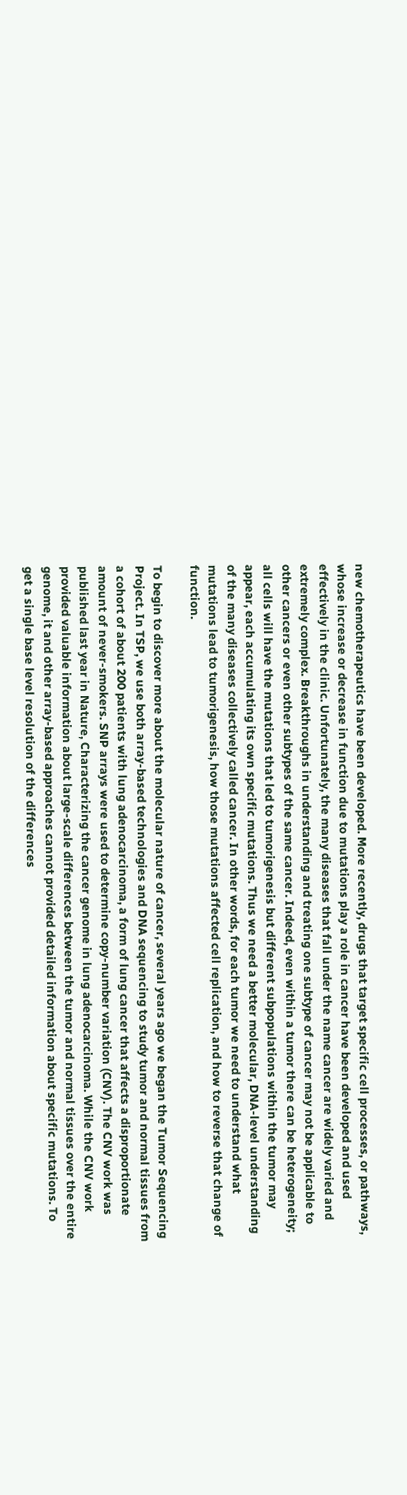new chemotherapeutics have been developed. More recently, drugs that target specific cell processes, or pathways, whose increase or decrease in function due to mutations play a role in cancer have been developed and used effectively in the clinic. Unfortunately, the many diseases that fall under the name cancer are widely varied and extremely complex. Breakthroughs in understanding and treating one subtype of cancer may not be applicable to other cancers or even other subtypes of the same cancer. Indeed, even within a tumor there can be heterogeneity; all cells will have the mutations that led to tumorigenesis but different subpopulations within the tumor may appear, each accumulating its own specific mutations. Thus we need a better molecular, DNA-level understanding of the many diseases collectively called cancer. In other words, for each tumor we need to understand what mutations lead to tumorigenesis, how those mutations affected cell replication, and how to reverse that change of function.

To begin to discover more about the molecular nature of cancer, several years ago we began the Tumor Sequencing Project. In TSP, we use both array-based technologies and DNA sequencing to study tumor and normal tissues from a cohort of about 200 patients with lung adenocarcinoma, a form of lung cancer that affects a disproportionate amount of never-smokers. SNP arrays were used to determine copy-number variation (CNV). The CNV work was published last year in Nature, Characterizing the cancer genome in lung adenocarcinoma. While the CNV work provided valuable information about large-scale differences between the tumor and normal tissues over the entire genome, it and other array-based approaches cannot provided detailed information about specific mutations. To get a single base level resolution of the differences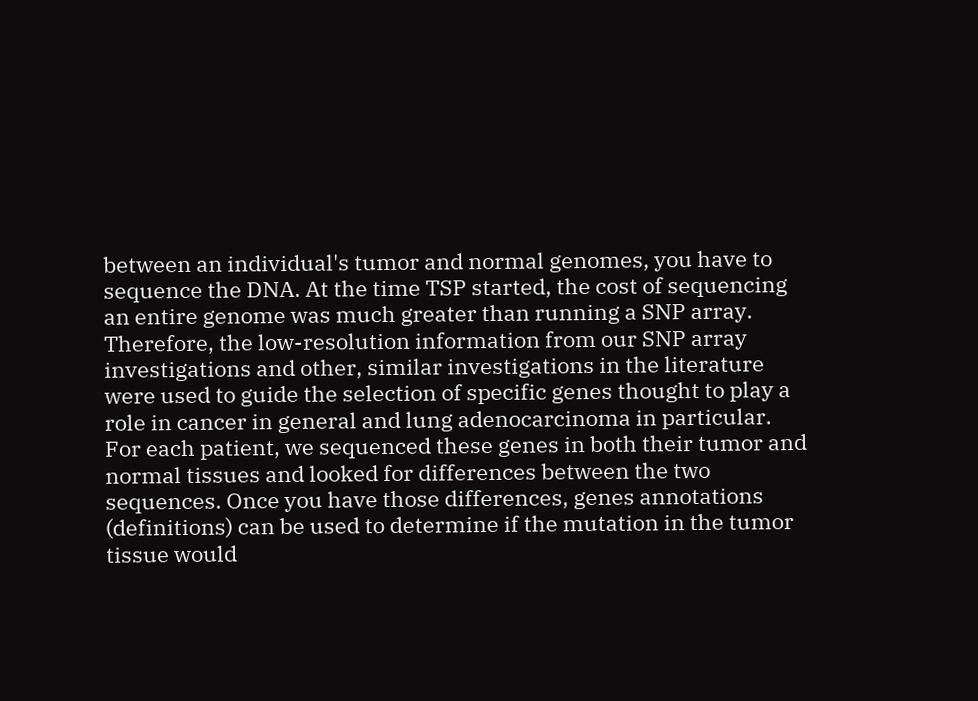between an individual's tumor and normal genomes, you have to sequence the DNA. At the time TSP started, the cost of sequencing an entire genome was much greater than running a SNP array. Therefore, the low-resolution information from our SNP array investigations and other, similar investigations in the literature were used to guide the selection of specific genes thought to play a role in cancer in general and lung adenocarcinoma in particular. For each patient, we sequenced these genes in both their tumor and normal tissues and looked for differences between the two sequences. Once you have those differences, genes annotations (definitions) can be used to determine if the mutation in the tumor tissue would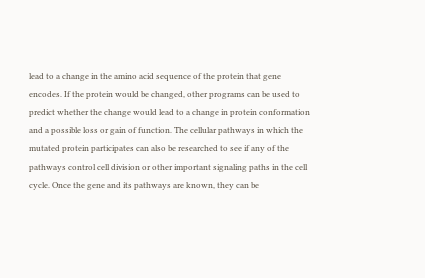lead to a change in the amino acid sequence of the protein that gene encodes. If the protein would be changed, other programs can be used to predict whether the change would lead to a change in protein conformation and a possible loss or gain of function. The cellular pathways in which the mutated protein participates can also be researched to see if any of the pathways control cell division or other important signaling paths in the cell cycle. Once the gene and its pathways are known, they can be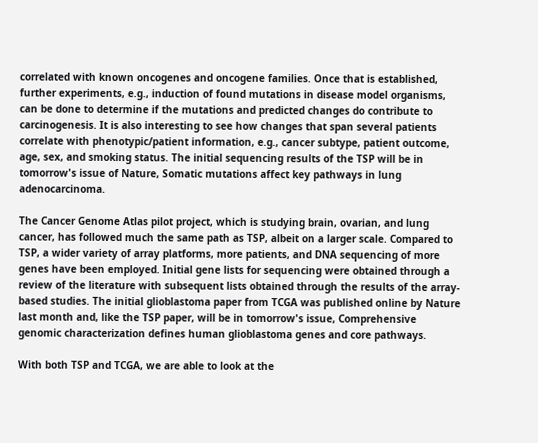correlated with known oncogenes and oncogene families. Once that is established, further experiments, e.g., induction of found mutations in disease model organisms, can be done to determine if the mutations and predicted changes do contribute to carcinogenesis. It is also interesting to see how changes that span several patients correlate with phenotypic/patient information, e.g., cancer subtype, patient outcome, age, sex, and smoking status. The initial sequencing results of the TSP will be in tomorrow's issue of Nature, Somatic mutations affect key pathways in lung adenocarcinoma.

The Cancer Genome Atlas pilot project, which is studying brain, ovarian, and lung cancer, has followed much the same path as TSP, albeit on a larger scale. Compared to TSP, a wider variety of array platforms, more patients, and DNA sequencing of more genes have been employed. Initial gene lists for sequencing were obtained through a review of the literature with subsequent lists obtained through the results of the array-based studies. The initial glioblastoma paper from TCGA was published online by Nature last month and, like the TSP paper, will be in tomorrow's issue, Comprehensive genomic characterization defines human glioblastoma genes and core pathways.

With both TSP and TCGA, we are able to look at the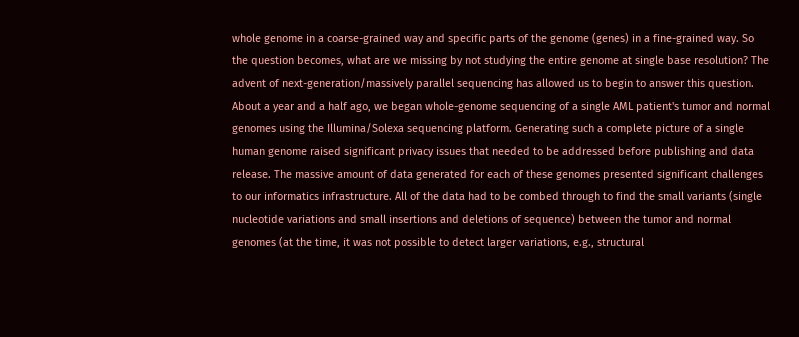whole genome in a coarse-grained way and specific parts of the genome (genes) in a fine-grained way. So the question becomes, what are we missing by not studying the entire genome at single base resolution? The advent of next-generation/massively parallel sequencing has allowed us to begin to answer this question. About a year and a half ago, we began whole-genome sequencing of a single AML patient's tumor and normal genomes using the Illumina/Solexa sequencing platform. Generating such a complete picture of a single human genome raised significant privacy issues that needed to be addressed before publishing and data release. The massive amount of data generated for each of these genomes presented significant challenges to our informatics infrastructure. All of the data had to be combed through to find the small variants (single nucleotide variations and small insertions and deletions of sequence) between the tumor and normal genomes (at the time, it was not possible to detect larger variations, e.g., structural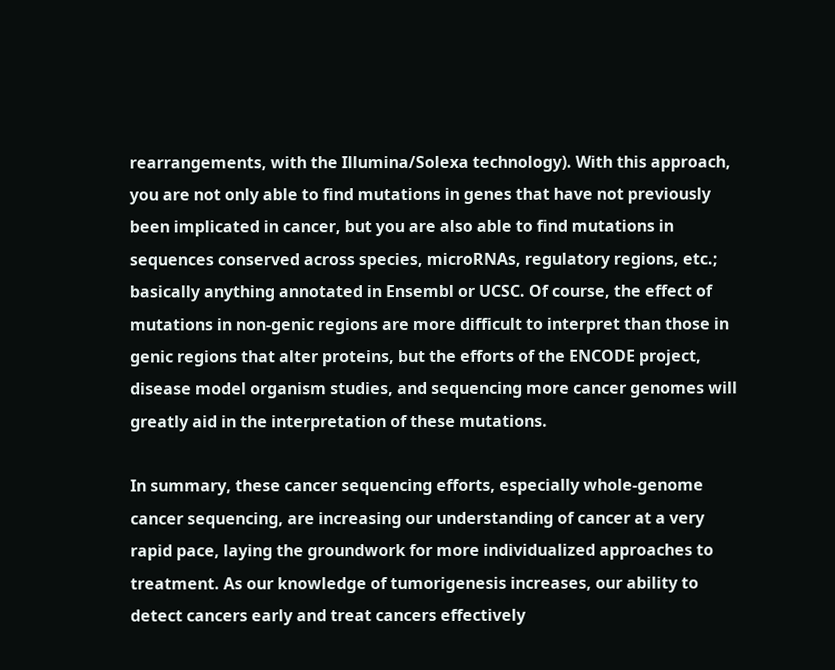rearrangements, with the Illumina/Solexa technology). With this approach, you are not only able to find mutations in genes that have not previously been implicated in cancer, but you are also able to find mutations in sequences conserved across species, microRNAs, regulatory regions, etc.; basically anything annotated in Ensembl or UCSC. Of course, the effect of mutations in non-genic regions are more difficult to interpret than those in genic regions that alter proteins, but the efforts of the ENCODE project, disease model organism studies, and sequencing more cancer genomes will greatly aid in the interpretation of these mutations.

In summary, these cancer sequencing efforts, especially whole-genome cancer sequencing, are increasing our understanding of cancer at a very rapid pace, laying the groundwork for more individualized approaches to treatment. As our knowledge of tumorigenesis increases, our ability to detect cancers early and treat cancers effectively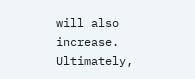will also increase. Ultimately,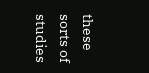these sorts of studies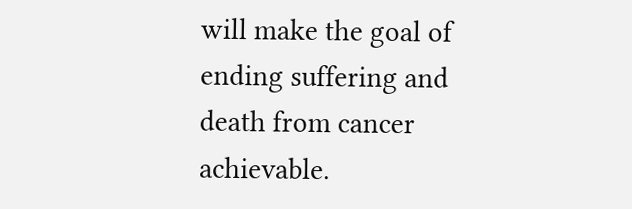will make the goal of ending suffering and death from cancer achievable.